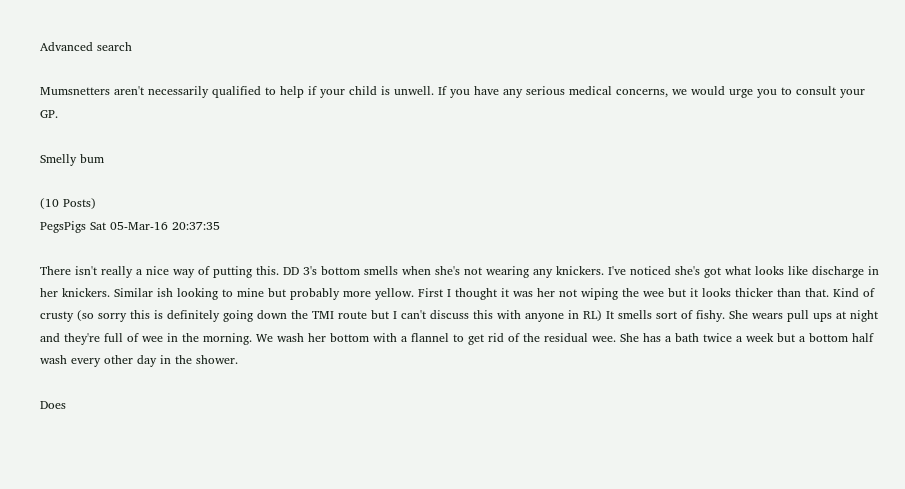Advanced search

Mumsnetters aren't necessarily qualified to help if your child is unwell. If you have any serious medical concerns, we would urge you to consult your GP.

Smelly bum

(10 Posts)
PegsPigs Sat 05-Mar-16 20:37:35

There isn't really a nice way of putting this. DD 3's bottom smells when she's not wearing any knickers. I've noticed she's got what looks like discharge in her knickers. Similar ish looking to mine but probably more yellow. First I thought it was her not wiping the wee but it looks thicker than that. Kind of crusty (so sorry this is definitely going down the TMI route but I can't discuss this with anyone in RL) It smells sort of fishy. She wears pull ups at night and they're full of wee in the morning. We wash her bottom with a flannel to get rid of the residual wee. She has a bath twice a week but a bottom half wash every other day in the shower.

Does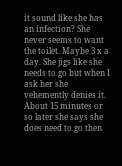it sound like she has an infection? She never seems to want the toilet. Maybe 3 x a day. She jigs like she needs to go but when I ask her she vehemently denies it. About 15 minutes or so later she says she does need to go then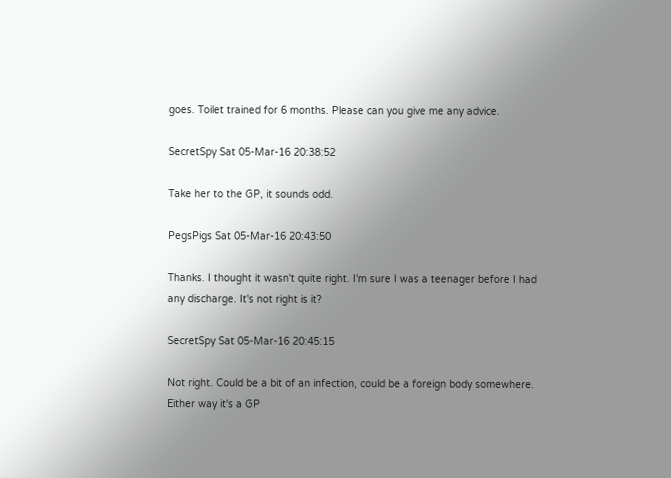goes. Toilet trained for 6 months. Please can you give me any advice.

SecretSpy Sat 05-Mar-16 20:38:52

Take her to the GP, it sounds odd.

PegsPigs Sat 05-Mar-16 20:43:50

Thanks. I thought it wasn't quite right. I'm sure I was a teenager before I had any discharge. It's not right is it?

SecretSpy Sat 05-Mar-16 20:45:15

Not right. Could be a bit of an infection, could be a foreign body somewhere. Either way it's a GP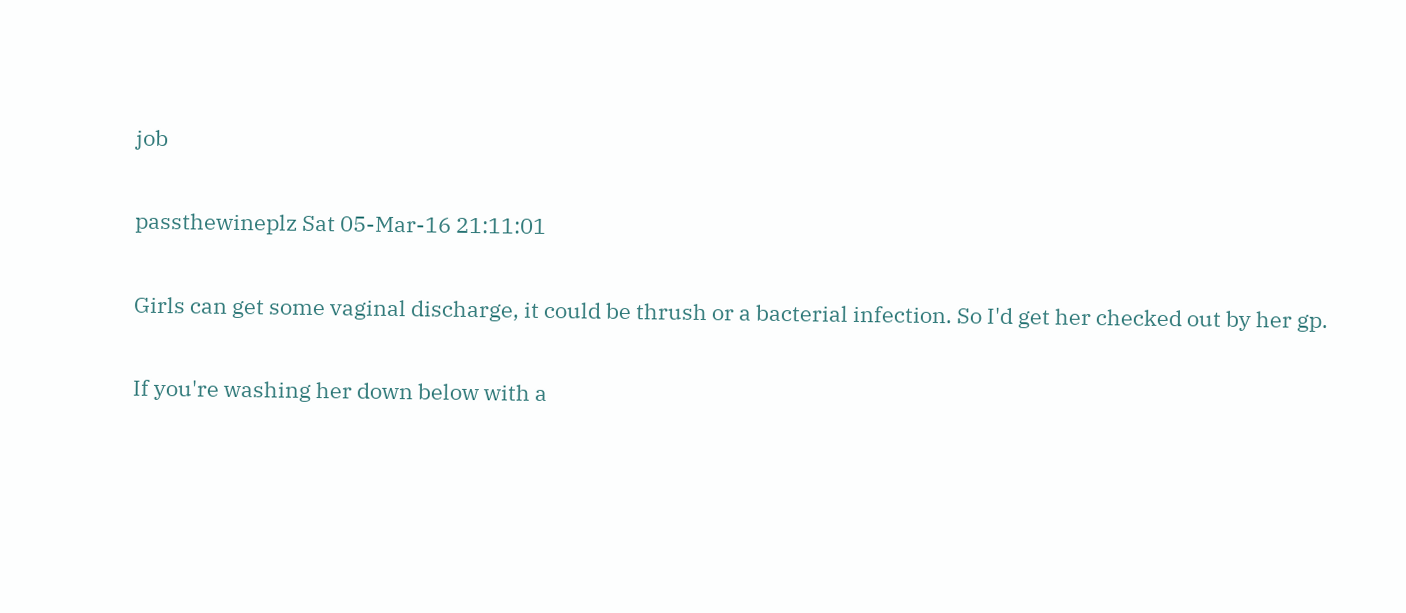job

passthewineplz Sat 05-Mar-16 21:11:01

Girls can get some vaginal discharge, it could be thrush or a bacterial infection. So I'd get her checked out by her gp.

If you're washing her down below with a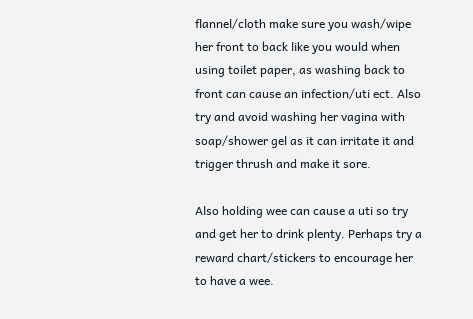flannel/cloth make sure you wash/wipe her front to back like you would when using toilet paper, as washing back to front can cause an infection/uti ect. Also try and avoid washing her vagina with soap/shower gel as it can irritate it and trigger thrush and make it sore.

Also holding wee can cause a uti so try and get her to drink plenty. Perhaps try a reward chart/stickers to encourage her to have a wee.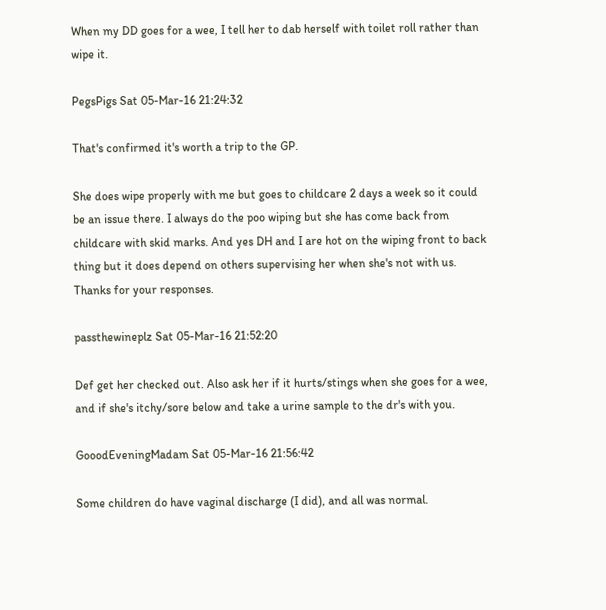When my DD goes for a wee, I tell her to dab herself with toilet roll rather than wipe it.

PegsPigs Sat 05-Mar-16 21:24:32

That's confirmed it's worth a trip to the GP.

She does wipe properly with me but goes to childcare 2 days a week so it could be an issue there. I always do the poo wiping but she has come back from childcare with skid marks. And yes DH and I are hot on the wiping front to back thing but it does depend on others supervising her when she's not with us. Thanks for your responses.

passthewineplz Sat 05-Mar-16 21:52:20

Def get her checked out. Also ask her if it hurts/stings when she goes for a wee, and if she's itchy/sore below and take a urine sample to the dr's with you.

GooodEveningMadam Sat 05-Mar-16 21:56:42

Some children do have vaginal discharge (I did), and all was normal.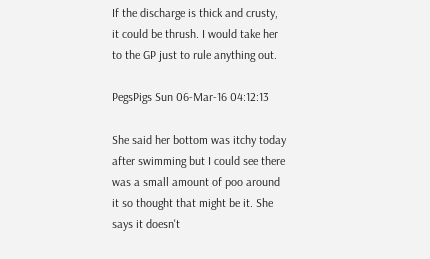If the discharge is thick and crusty, it could be thrush. I would take her to the GP just to rule anything out.

PegsPigs Sun 06-Mar-16 04:12:13

She said her bottom was itchy today after swimming but I could see there was a small amount of poo around it so thought that might be it. She says it doesn't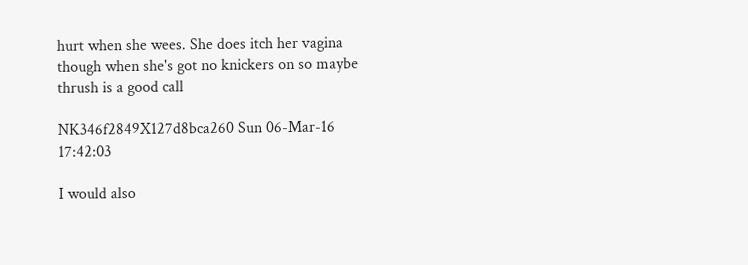hurt when she wees. She does itch her vagina though when she's got no knickers on so maybe thrush is a good call

NK346f2849X127d8bca260 Sun 06-Mar-16 17:42:03

I would also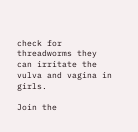check for threadworms they can irritate the vulva and vagina in girls.

Join the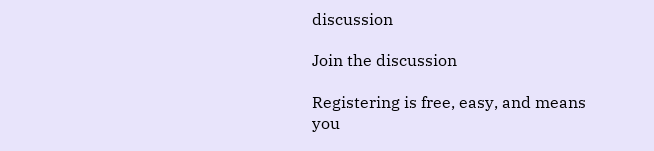discussion

Join the discussion

Registering is free, easy, and means you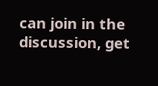can join in the discussion, get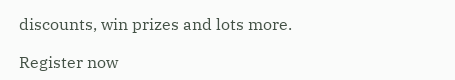discounts, win prizes and lots more.

Register now